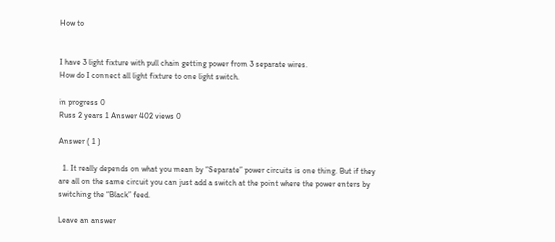How to


I have 3 light fixture with pull chain getting power from 3 separate wires.
How do I connect all light fixture to one light switch.

in progress 0
Russ 2 years 1 Answer 402 views 0

Answer ( 1 )

  1. It really depends on what you mean by “Separate” power circuits is one thing. But if they are all on the same circuit you can just add a switch at the point where the power enters by switching the “Black” feed.

Leave an answer